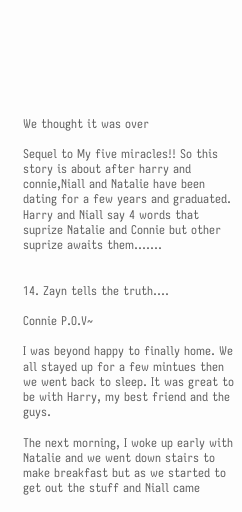We thought it was over

Sequel to My five miracles!! So this story is about after harry and connie,Niall and Natalie have been dating for a few years and graduated. Harry and Niall say 4 words that suprize Natalie and Connie but other suprize awaits them.......


14. Zayn tells the truth....

Connie P.O.V~

I was beyond happy to finally home. We all stayed up for a few mintues then we went back to sleep. It was great to be with Harry, my best friend and the guys.

The next morning, I woke up early with Natalie and we went down stairs to make breakfast but as we started to get out the stuff and Niall came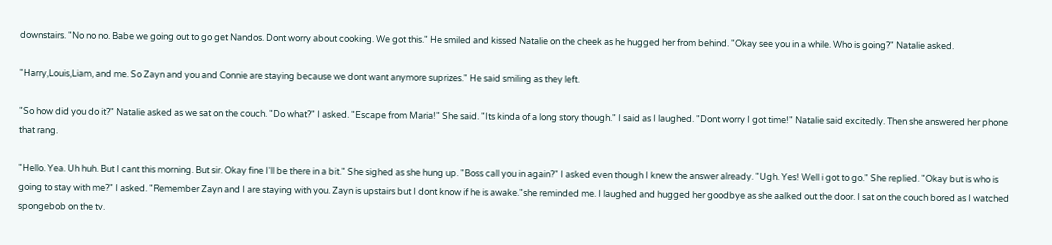downstairs. "No no no. Babe we going out to go get Nandos. Dont worry about cooking. We got this." He smiled and kissed Natalie on the cheek as he hugged her from behind. "Okay see you in a while. Who is going?" Natalie asked.

"Harry,Louis,Liam, and me. So Zayn and you and Connie are staying because we dont want anymore suprizes." He said smiling as they left.

"So how did you do it?" Natalie asked as we sat on the couch. "Do what?" I asked. "Escape from Maria!" She said. "Its kinda of a long story though." I said as I laughed. "Dont worry I got time!" Natalie said excitedly. Then she answered her phone that rang.

"Hello. Yea. Uh huh. But I cant this morning. But sir. Okay fine I'll be there in a bit." She sighed as she hung up. "Boss call you in again?" I asked even though I knew the answer already. "Ugh. Yes! Well i got to go." She replied. "Okay but is who is going to stay with me?" I asked. "Remember Zayn and I are staying with you. Zayn is upstairs but I dont know if he is awake."she reminded me. I laughed and hugged her goodbye as she aalked out the door. I sat on the couch bored as I watched spongebob on the tv.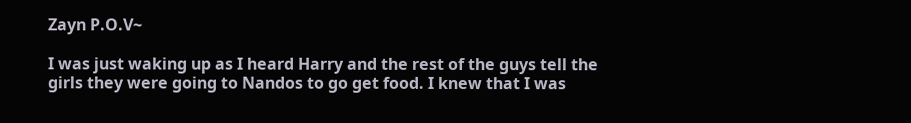Zayn P.O.V~

I was just waking up as I heard Harry and the rest of the guys tell the girls they were going to Nandos to go get food. I knew that I was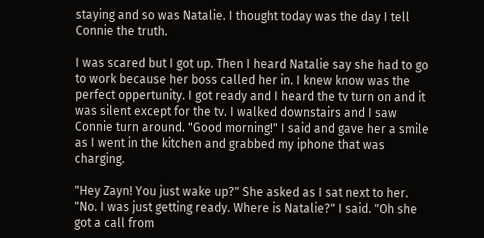staying and so was Natalie. I thought today was the day I tell Connie the truth.

I was scared but I got up. Then I heard Natalie say she had to go to work because her boss called her in. I knew know was the perfect oppertunity. I got ready and I heard the tv turn on and it was silent except for the tv. I walked downstairs and I saw Connie turn around. "Good morning!" I said and gave her a smile as I went in the kitchen and grabbed my iphone that was charging.

"Hey Zayn! You just wake up?" She asked as I sat next to her. "No. I was just getting ready. Where is Natalie?" I said. "Oh she got a call from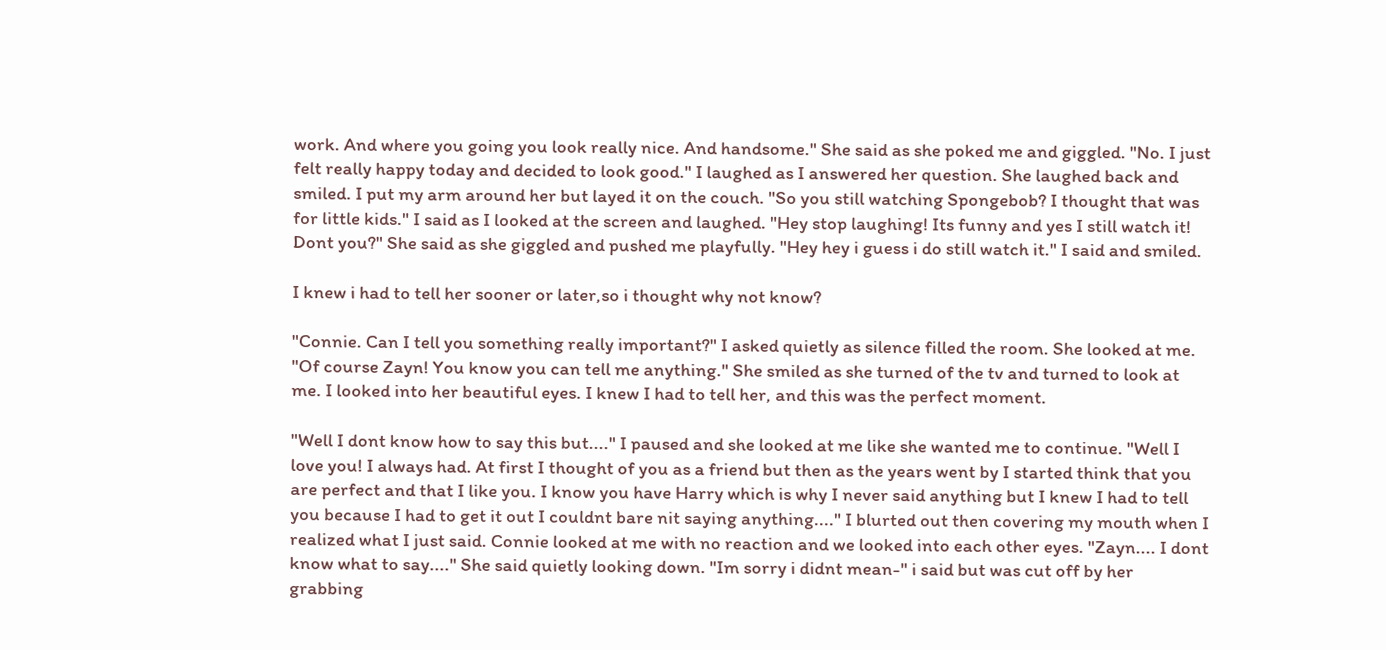work. And where you going you look really nice. And handsome." She said as she poked me and giggled. "No. I just felt really happy today and decided to look good." I laughed as I answered her question. She laughed back and smiled. I put my arm around her but layed it on the couch. "So you still watching Spongebob? I thought that was for little kids." I said as I looked at the screen and laughed. "Hey stop laughing! Its funny and yes I still watch it! Dont you?" She said as she giggled and pushed me playfully. "Hey hey i guess i do still watch it." I said and smiled.

I knew i had to tell her sooner or later,so i thought why not know?

"Connie. Can I tell you something really important?" I asked quietly as silence filled the room. She looked at me. "Of course Zayn! You know you can tell me anything." She smiled as she turned of the tv and turned to look at me. I looked into her beautiful eyes. I knew I had to tell her, and this was the perfect moment.

"Well I dont know how to say this but...." I paused and she looked at me like she wanted me to continue. "Well I love you! I always had. At first I thought of you as a friend but then as the years went by I started think that you are perfect and that I like you. I know you have Harry which is why I never said anything but I knew I had to tell you because I had to get it out I couldnt bare nit saying anything...." I blurted out then covering my mouth when I realized what I just said. Connie looked at me with no reaction and we looked into each other eyes. "Zayn.... I dont know what to say...." She said quietly looking down. "Im sorry i didnt mean-" i said but was cut off by her grabbing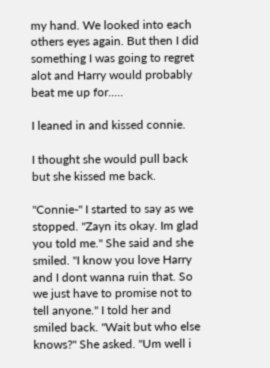my hand. We looked into each others eyes again. But then I did something I was going to regret alot and Harry would probably beat me up for.....

I leaned in and kissed connie.

I thought she would pull back but she kissed me back.

"Connie-" I started to say as we stopped. "Zayn its okay. Im glad you told me." She said and she smiled. "I know you love Harry and I dont wanna ruin that. So we just have to promise not to tell anyone." I told her and smiled back. "Wait but who else knows?" She asked. "Um well i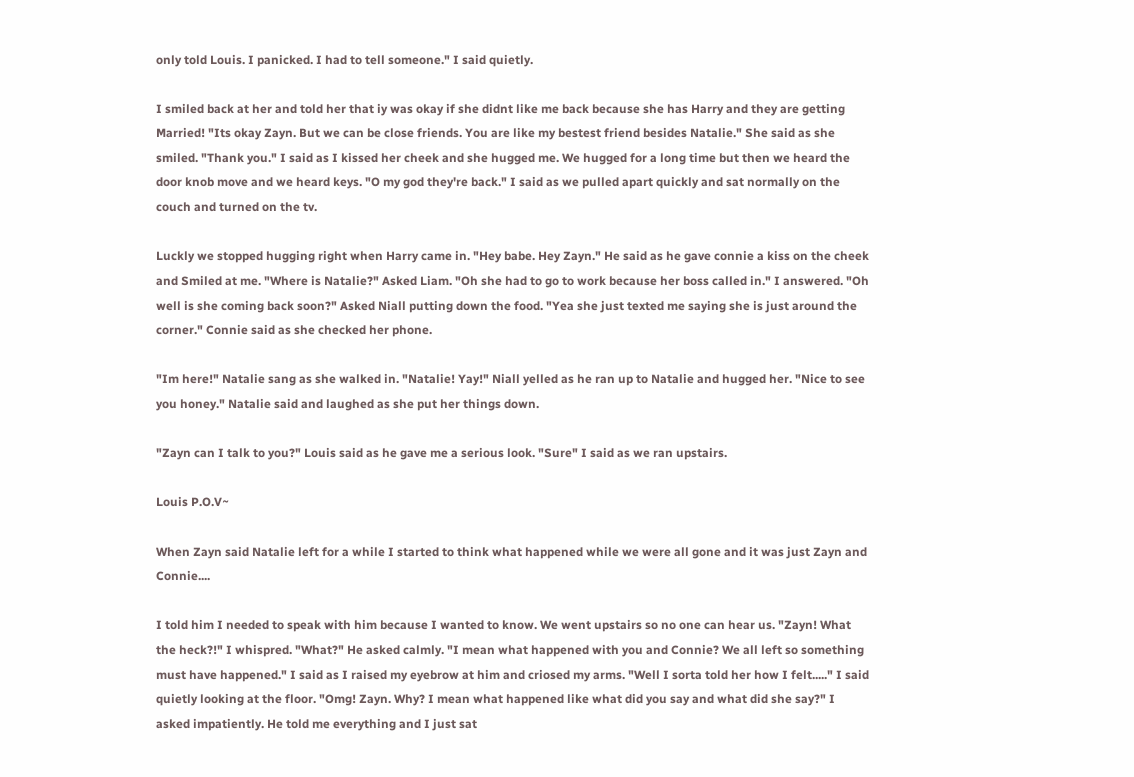only told Louis. I panicked. I had to tell someone." I said quietly.

I smiled back at her and told her that iy was okay if she didnt like me back because she has Harry and they are getting Married! "Its okay Zayn. But we can be close friends. You are like my bestest friend besides Natalie." She said as she smiled. "Thank you." I said as I kissed her cheek and she hugged me. We hugged for a long time but then we heard the door knob move and we heard keys. "O my god they're back." I said as we pulled apart quickly and sat normally on the couch and turned on the tv.

Luckly we stopped hugging right when Harry came in. "Hey babe. Hey Zayn." He said as he gave connie a kiss on the cheek and Smiled at me. "Where is Natalie?" Asked Liam. "Oh she had to go to work because her boss called in." I answered. "Oh well is she coming back soon?" Asked Niall putting down the food. "Yea she just texted me saying she is just around the corner." Connie said as she checked her phone.

"Im here!" Natalie sang as she walked in. "Natalie! Yay!" Niall yelled as he ran up to Natalie and hugged her. "Nice to see you honey." Natalie said and laughed as she put her things down.

"Zayn can I talk to you?" Louis said as he gave me a serious look. "Sure" I said as we ran upstairs.

Louis P.O.V~

When Zayn said Natalie left for a while I started to think what happened while we were all gone and it was just Zayn and Connie....

I told him I needed to speak with him because I wanted to know. We went upstairs so no one can hear us. "Zayn! What the heck?!" I whispred. "What?" He asked calmly. "I mean what happened with you and Connie? We all left so something must have happened." I said as I raised my eyebrow at him and criosed my arms. "Well I sorta told her how I felt....." I said quietly looking at the floor. "Omg! Zayn. Why? I mean what happened like what did you say and what did she say?" I asked impatiently. He told me everything and I just sat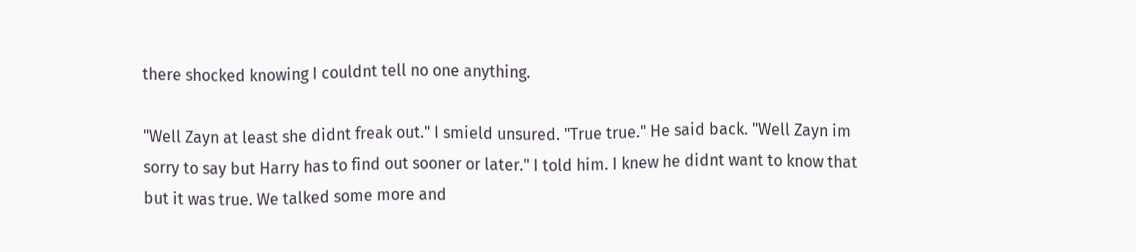there shocked knowing I couldnt tell no one anything.

"Well Zayn at least she didnt freak out." I smield unsured. "True true." He said back. "Well Zayn im sorry to say but Harry has to find out sooner or later." I told him. I knew he didnt want to know that but it was true. We talked some more and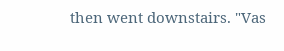then went downstairs. "Vas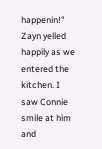happenin!" Zayn yelled happily as we entered the kitchen. I saw Connie smile at him and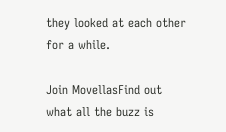they looked at each other for a while.

Join MovellasFind out what all the buzz is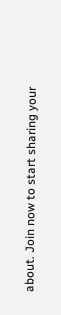about. Join now to start sharing your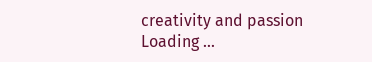creativity and passion
Loading ...